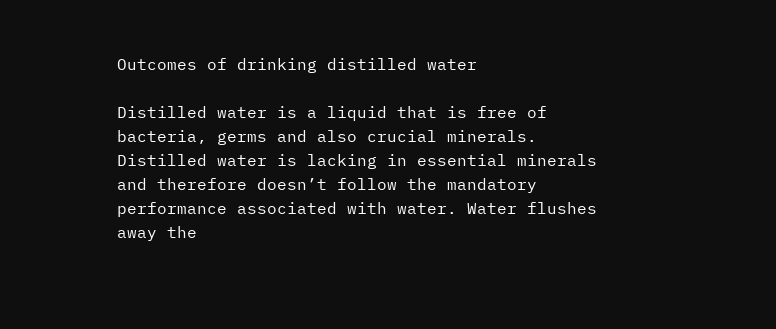Outcomes of drinking distilled water

Distilled water is a liquid that is free of bacteria, germs and also crucial minerals. Distilled water is lacking in essential minerals and therefore doesn’t follow the mandatory performance associated with water. Water flushes away the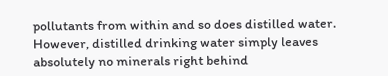pollutants from within and so does distilled water. However, distilled drinking water simply leaves absolutely no minerals right behind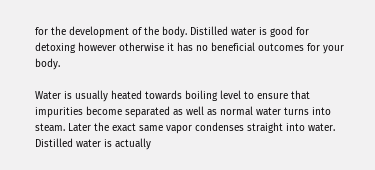for the development of the body. Distilled water is good for detoxing however otherwise it has no beneficial outcomes for your body.

Water is usually heated towards boiling level to ensure that impurities become separated as well as normal water turns into steam. Later the exact same vapor condenses straight into water. Distilled water is actually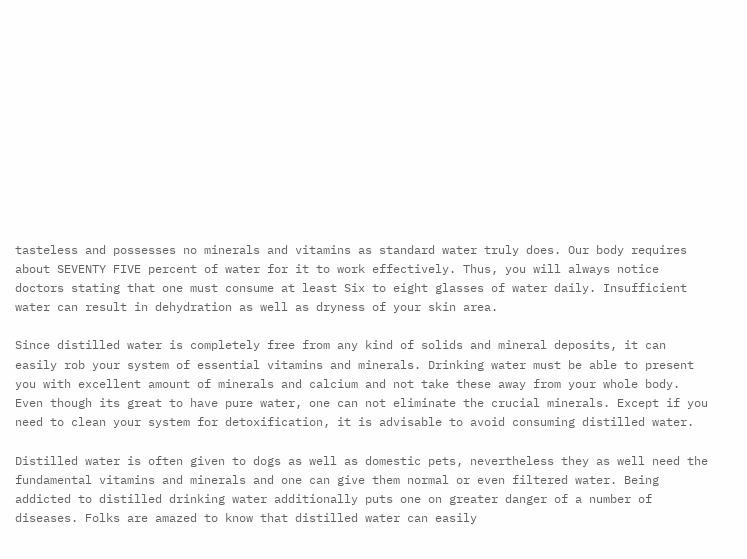tasteless and possesses no minerals and vitamins as standard water truly does. Our body requires about SEVENTY FIVE percent of water for it to work effectively. Thus, you will always notice doctors stating that one must consume at least Six to eight glasses of water daily. Insufficient water can result in dehydration as well as dryness of your skin area.

Since distilled water is completely free from any kind of solids and mineral deposits, it can easily rob your system of essential vitamins and minerals. Drinking water must be able to present you with excellent amount of minerals and calcium and not take these away from your whole body. Even though its great to have pure water, one can not eliminate the crucial minerals. Except if you need to clean your system for detoxification, it is advisable to avoid consuming distilled water.

Distilled water is often given to dogs as well as domestic pets, nevertheless they as well need the fundamental vitamins and minerals and one can give them normal or even filtered water. Being addicted to distilled drinking water additionally puts one on greater danger of a number of diseases. Folks are amazed to know that distilled water can easily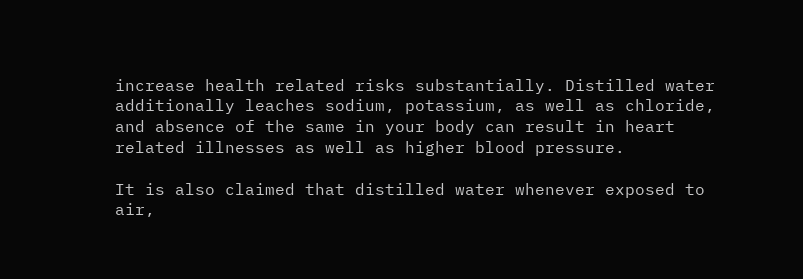increase health related risks substantially. Distilled water additionally leaches sodium, potassium, as well as chloride, and absence of the same in your body can result in heart related illnesses as well as higher blood pressure.

It is also claimed that distilled water whenever exposed to air,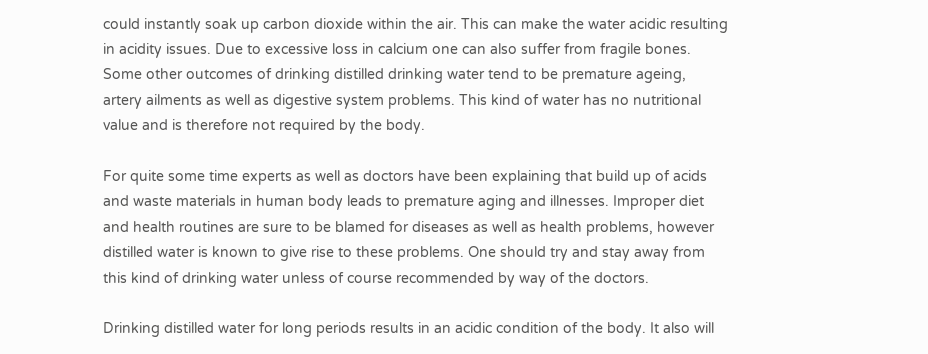could instantly soak up carbon dioxide within the air. This can make the water acidic resulting in acidity issues. Due to excessive loss in calcium one can also suffer from fragile bones. Some other outcomes of drinking distilled drinking water tend to be premature ageing, artery ailments as well as digestive system problems. This kind of water has no nutritional value and is therefore not required by the body.

For quite some time experts as well as doctors have been explaining that build up of acids and waste materials in human body leads to premature aging and illnesses. Improper diet and health routines are sure to be blamed for diseases as well as health problems, however distilled water is known to give rise to these problems. One should try and stay away from this kind of drinking water unless of course recommended by way of the doctors.

Drinking distilled water for long periods results in an acidic condition of the body. It also will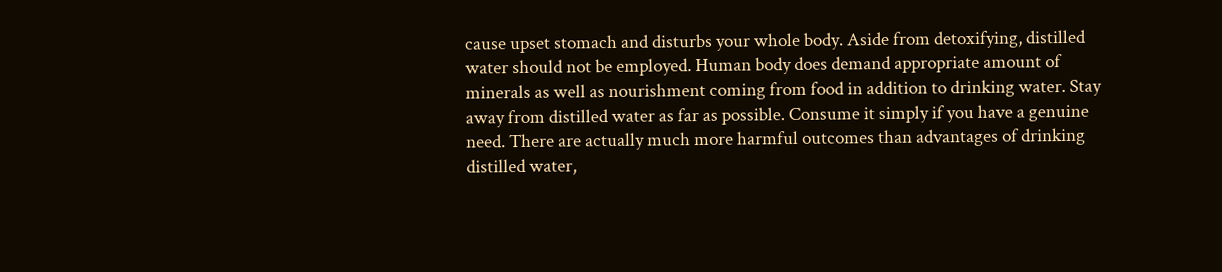cause upset stomach and disturbs your whole body. Aside from detoxifying, distilled water should not be employed. Human body does demand appropriate amount of minerals as well as nourishment coming from food in addition to drinking water. Stay away from distilled water as far as possible. Consume it simply if you have a genuine need. There are actually much more harmful outcomes than advantages of drinking distilled water,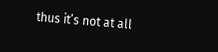thus it’s not at all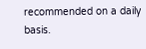recommended on a daily basis.